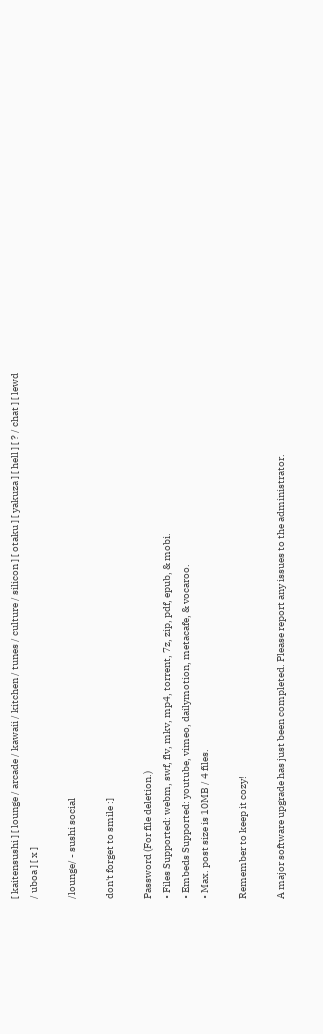[ kaitensushi ] [ lounge / arcade / kawaii / kitchen / tunes / culture / silicon ] [ otaku ] [ yakuza ] [ hell ] [ ? / chat ] [ lewd / uboa ] [ x ]

/lounge/ - sushi social

don't forget to smile :]

Password (For file deletion.)
• Files Supported: webm, swf, flv, mkv, mp4, torrent, 7z, zip, pdf, epub, & mobi.
• Embeds Supported: youtube, vimeo, dailymotion, metacafe, & vocaroo.
• Max. post size is 10MB / 4 files.

Remember to keep it cozy!

A major software upgrade has just been completed. Please report any issues to the administrator.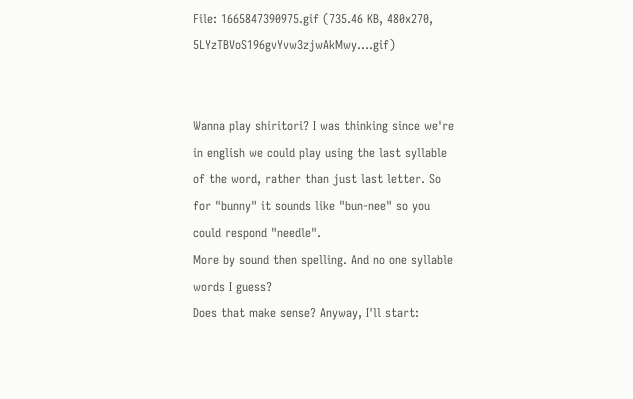File: 1665847390975.gif (735.46 KB, 480x270, 5LYzTBVoS196gvYvw3zjwAkMwy….gif)


Wanna play shiritori? I was thinking since we're in english we could play using the last syllable of the word, rather than just last letter. So for "bunny" it sounds like "bun-nee" so you could respond "needle".
More by sound then spelling. And no one syllable words I guess?
Does that make sense? Anyway, I'll start: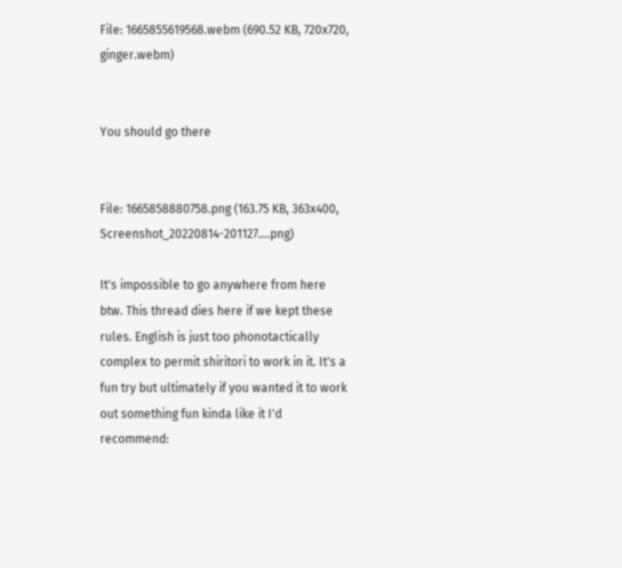File: 1665855619568.webm (690.52 KB, 720x720, ginger.webm)


You should go there


File: 1665858880758.png (163.75 KB, 363x400, Screenshot_20220814-201127….png)

It's impossible to go anywhere from here btw. This thread dies here if we kept these rules. English is just too phonotactically complex to permit shiritori to work in it. It's a fun try but ultimately if you wanted it to work out something fun kinda like it I'd recommend: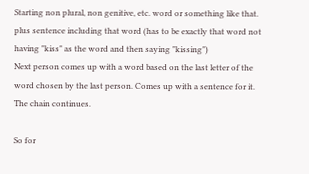Starting non plural, non genitive, etc. word or something like that. plus sentence including that word (has to be exactly that word not having "kiss" as the word and then saying "kissing")
Next person comes up with a word based on the last letter of the word chosen by the last person. Comes up with a sentence for it.
The chain continues.

So for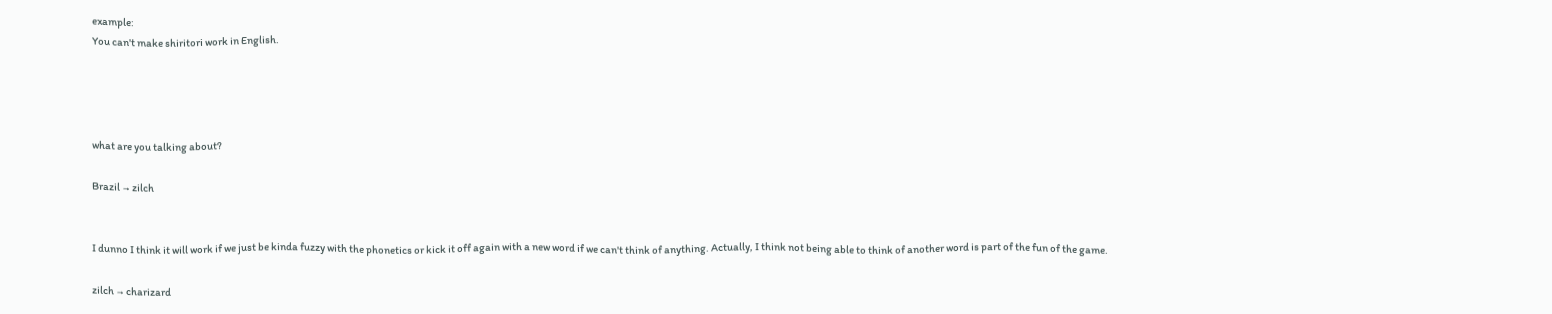example:
You can't make shiritori work in English.




what are you talking about?

Brazil → zilch


I dunno I think it will work if we just be kinda fuzzy with the phonetics or kick it off again with a new word if we can't think of anything. Actually, I think not being able to think of another word is part of the fun of the game.

zilch → charizard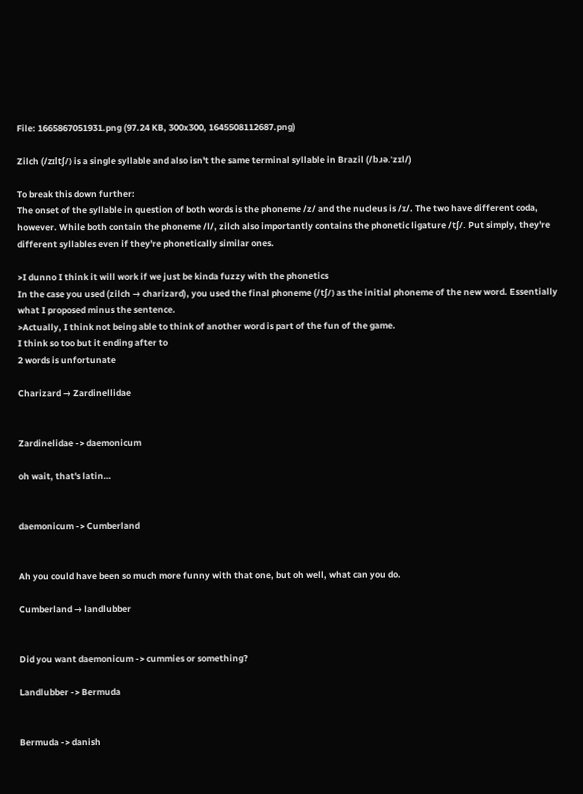File: 1665867051931.png (97.24 KB, 300x300, 1645508112687.png)

Zilch (/zɪltʃ/) is a single syllable and also isn't the same terminal syllable in Brazil (/bɹə.ˈzɪl/)

To break this down further:
The onset of the syllable in question of both words is the phoneme /z/ and the nucleus is /ɪ/. The two have different coda, however. While both contain the phoneme /l/, zilch also importantly contains the phonetic ligature /tʃ/. Put simply, they're different syllables even if they're phonetically similar ones.

>I dunno I think it will work if we just be kinda fuzzy with the phonetics
In the case you used (zilch → charizard), you used the final phoneme (/tʃ/) as the initial phoneme of the new word. Essentially what I proposed minus the sentence.
>Actually, I think not being able to think of another word is part of the fun of the game.
I think so too but it ending after to
2 words is unfortunate

Charizard → Zardinellidae


Zardinelidae -> daemonicum

oh wait, that's latin…


daemonicum -> Cumberland


Ah you could have been so much more funny with that one, but oh well, what can you do.

Cumberland → landlubber


Did you want daemonicum -> cummies or something?

Landlubber -> Bermuda


Bermuda -> danish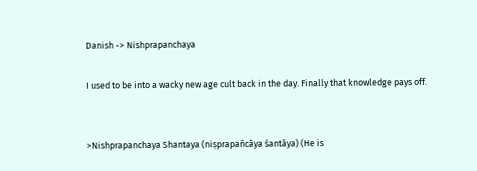Danish -> Nishprapanchaya

I used to be into a wacky new age cult back in the day. Finally that knowledge pays off.


>Nishprapanchaya Shantaya (niṣprapañcāya śantāya) (He is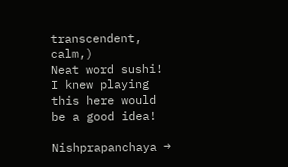transcendent, calm,)
Neat word sushi! I knew playing this here would be a good idea!

Nishprapanchaya →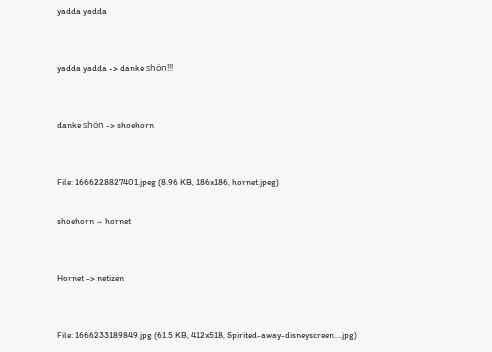yadda yadda


yadda yadda -> danke shön!!!


danke shön -> shoehorn


File: 1666228827401.jpeg (8.96 KB, 186x186, hornet.jpeg)

shoehorn → hornet


Hornet -> netizen


File: 1666233189849.jpg (61.5 KB, 412x518, Spirited-away-disneyscreen….jpg)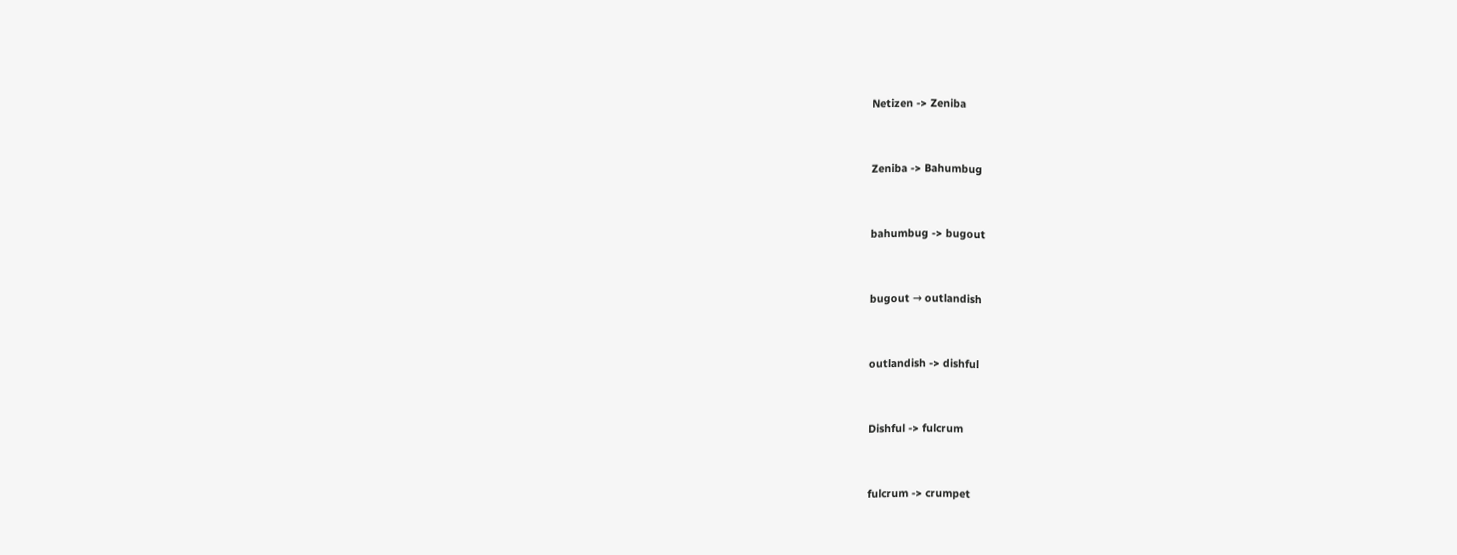Netizen -> Zeniba


Zeniba -> Bahumbug


bahumbug -> bugout


bugout → outlandish


outlandish -> dishful


Dishful -> fulcrum


fulcrum -> crumpet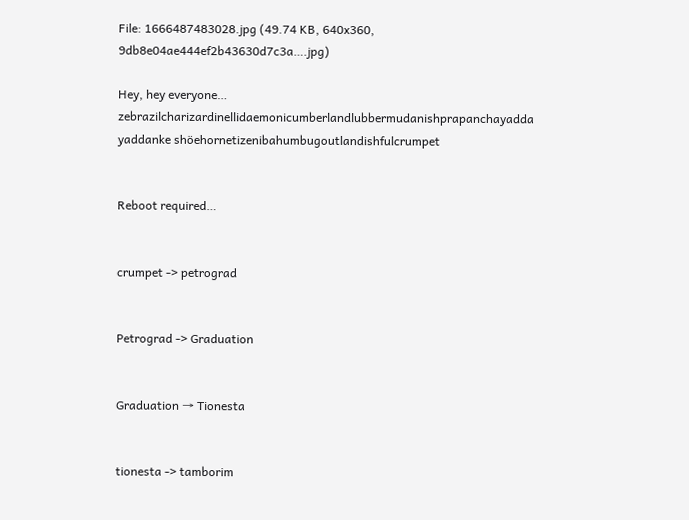File: 1666487483028.jpg (49.74 KB, 640x360, 9db8e04ae444ef2b43630d7c3a….jpg)

Hey, hey everyone…
zebrazilcharizardinellidaemonicumberlandlubbermudanishprapanchayadda yaddanke shöehornetizenibahumbugoutlandishfulcrumpet


Reboot required…


crumpet -> petrograd


Petrograd -> Graduation


Graduation → Tionesta


tionesta -> tamborim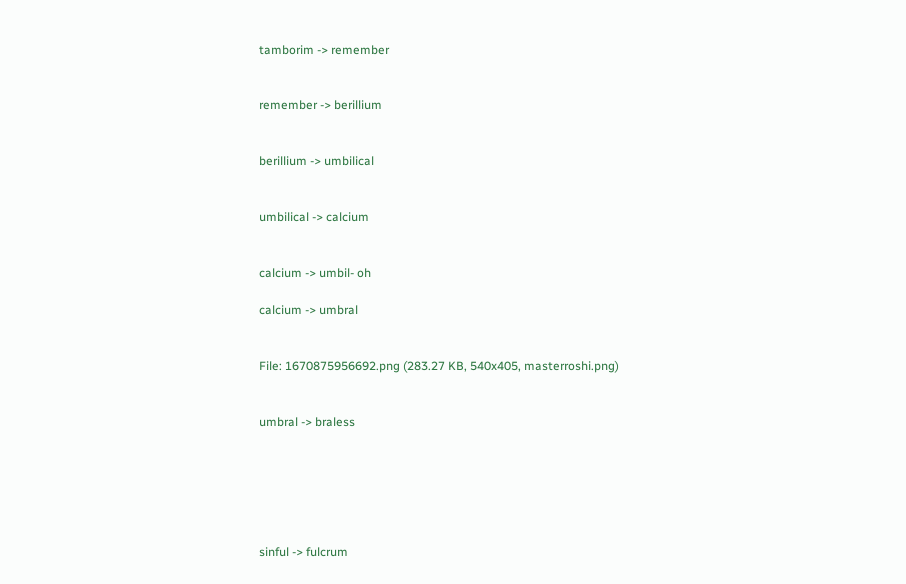tamborim -> remember


remember -> berillium


berillium -> umbilical


umbilical -> calcium


calcium -> umbil- oh

calcium -> umbral


File: 1670875956692.png (283.27 KB, 540x405, masterroshi.png)


umbral -> braless






sinful -> fulcrum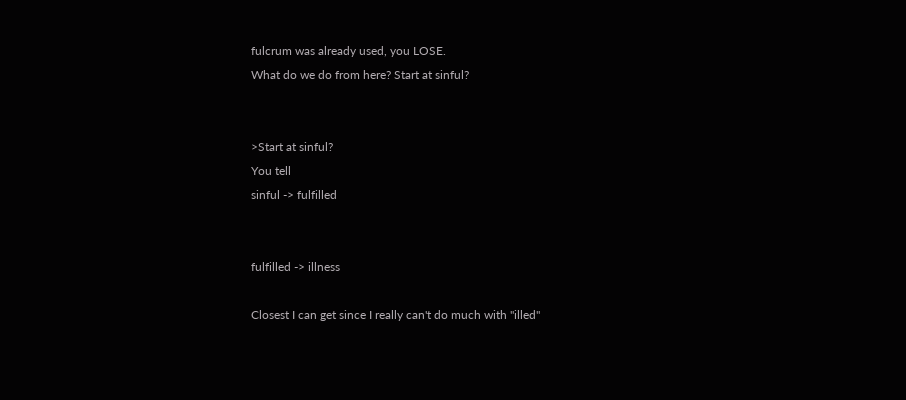fulcrum was already used, you LOSE.
What do we do from here? Start at sinful?


>Start at sinful?
You tell
sinful -> fulfilled


fulfilled -> illness

Closest I can get since I really can't do much with "illed"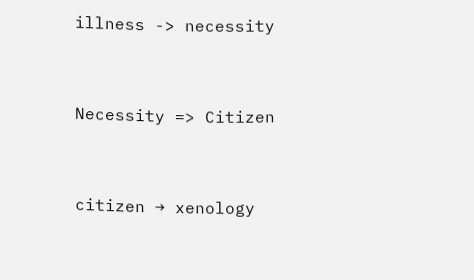illness -> necessity


Necessity => Citizen


citizen → xenology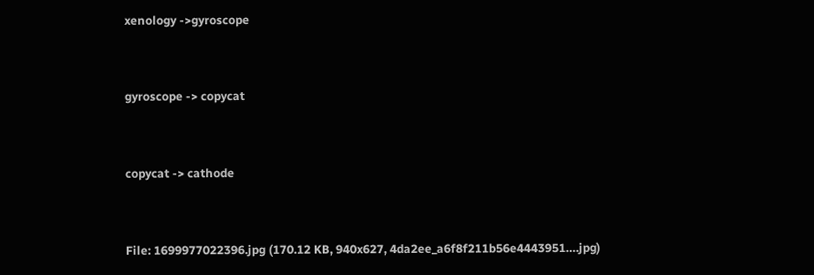xenology ->gyroscope


gyroscope -> copycat


copycat -> cathode


File: 1699977022396.jpg (170.12 KB, 940x627, 4da2ee_a6f8f211b56e4443951….jpg)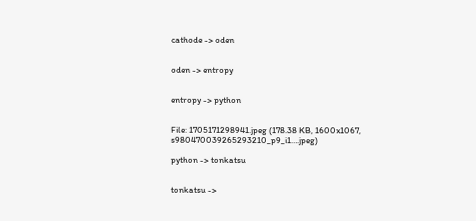cathode -> oden


oden -> entropy


entropy -> python


File: 1705171298941.jpeg (178.38 KB, 1600x1067, s980470039265293210_p9_i1….jpeg)

python -> tonkatsu


tonkatsu ->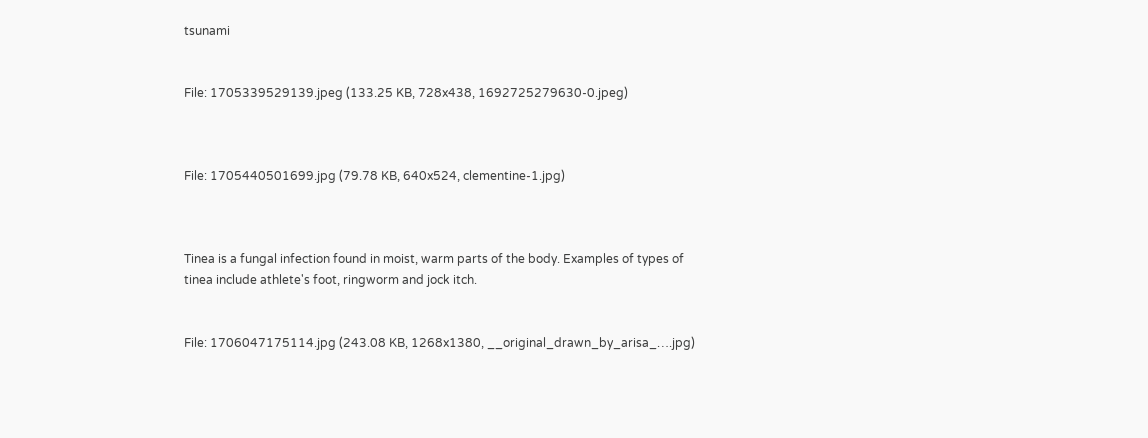tsunami


File: 1705339529139.jpeg (133.25 KB, 728x438, 1692725279630-0.jpeg)



File: 1705440501699.jpg (79.78 KB, 640x524, clementine-1.jpg)



Tinea is a fungal infection found in moist, warm parts of the body. Examples of types of tinea include athlete's foot, ringworm and jock itch.


File: 1706047175114.jpg (243.08 KB, 1268x1380, __original_drawn_by_arisa_….jpg)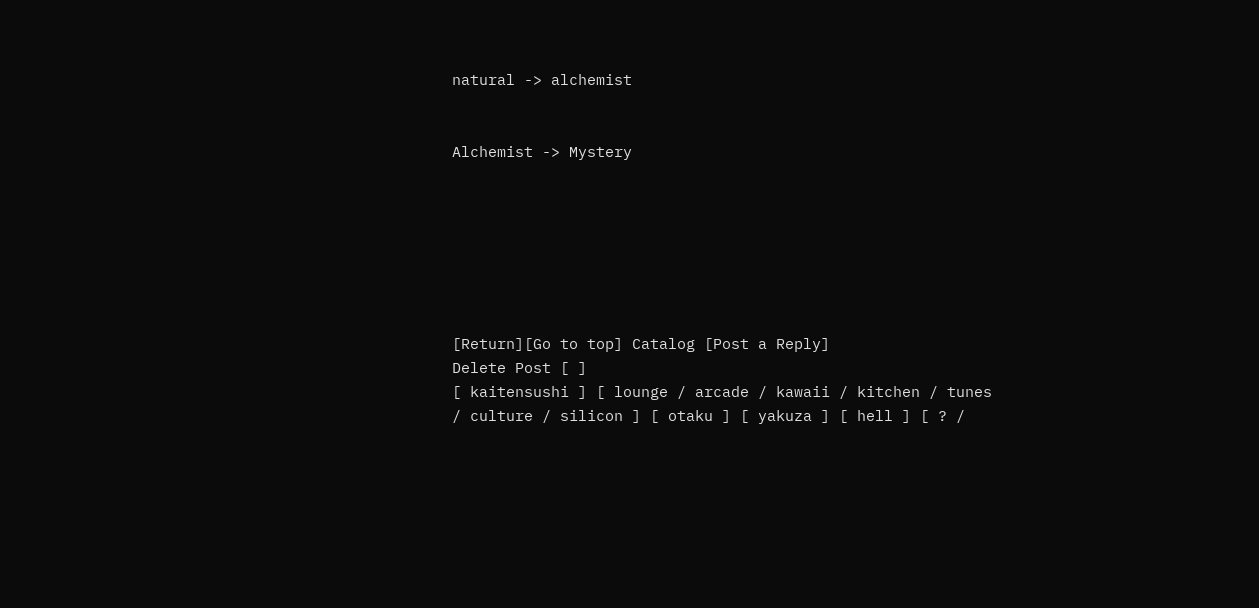natural -> alchemist


Alchemist -> Mystery







[Return][Go to top] Catalog [Post a Reply]
Delete Post [ ]
[ kaitensushi ] [ lounge / arcade / kawaii / kitchen / tunes / culture / silicon ] [ otaku ] [ yakuza ] [ hell ] [ ? /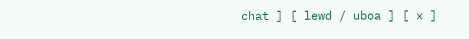chat ] [ lewd / uboa ] [ x ]